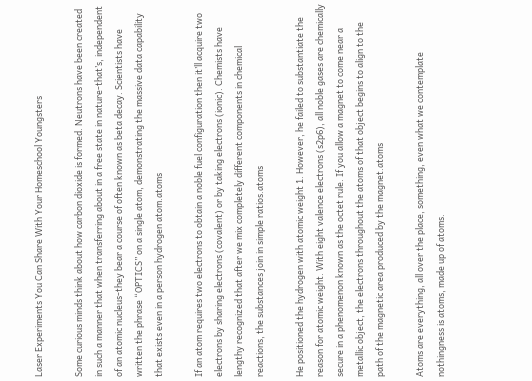Laser Experiments You Can Share With Your Homeschool Youngsters

Some curious minds think about how carbon dioxide is formed. Neutrons have been created in such a manner that when transferring about in a free state in nature-that’s, independent of an atomic nucleus-they bear a course of often known as beta decay. Scientists have written the phrase “OPTICS” on a single atom, demonstrating the massive data capability that exists even in a person hydrogen atom.atoms

If an atom requires two electrons to obtain a noble fuel configuration then it’ll acquire two electrons by sharing electrons (covalent) or by taking electrons (ionic). Chemists have lengthy recognized that after we mix completely different components in chemical reactions, the substances join in simple ratios.atoms

He positioned the hydrogen with atomic weight 1. However, he failed to substantiate the reason for atomic weight. With eight valence electrons (s2p6), all noble gases are chemically secure in a phenomenon known as the octet rule. If you allow a magnet to come near a metallic object, the electrons throughout the atoms of that object begins to align to the path of the magnetic area produced by the magnet.atoms

Atoms are everything, all over the place, something, even what we contemplate nothingness is atoms, made up of atoms.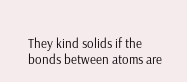They kind solids if the bonds between atoms are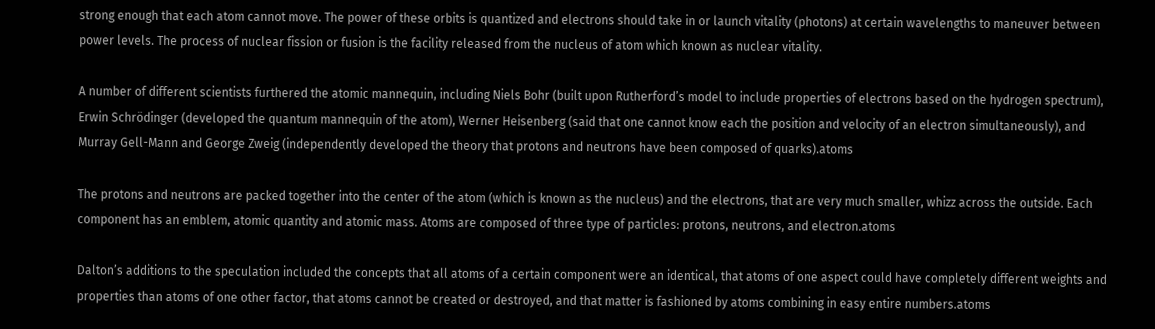strong enough that each atom cannot move. The power of these orbits is quantized and electrons should take in or launch vitality (photons) at certain wavelengths to maneuver between power levels. The process of nuclear fission or fusion is the facility released from the nucleus of atom which known as nuclear vitality.

A number of different scientists furthered the atomic mannequin, including Niels Bohr (built upon Rutherford’s model to include properties of electrons based on the hydrogen spectrum), Erwin Schrödinger (developed the quantum mannequin of the atom), Werner Heisenberg (said that one cannot know each the position and velocity of an electron simultaneously), and Murray Gell-Mann and George Zweig (independently developed the theory that protons and neutrons have been composed of quarks).atoms

The protons and neutrons are packed together into the center of the atom (which is known as the nucleus) and the electrons, that are very much smaller, whizz across the outside. Each component has an emblem, atomic quantity and atomic mass. Atoms are composed of three type of particles: protons, neutrons, and electron.atoms

Dalton’s additions to the speculation included the concepts that all atoms of a certain component were an identical, that atoms of one aspect could have completely different weights and properties than atoms of one other factor, that atoms cannot be created or destroyed, and that matter is fashioned by atoms combining in easy entire numbers.atoms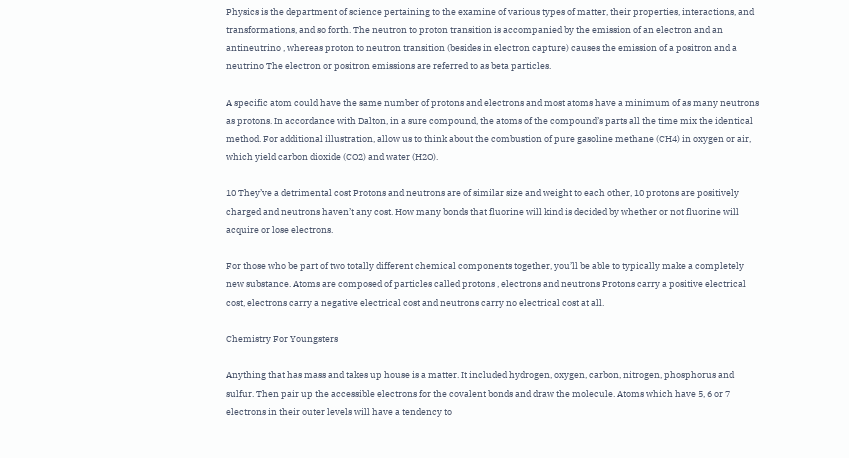Physics is the department of science pertaining to the examine of various types of matter, their properties, interactions, and transformations, and so forth. The neutron to proton transition is accompanied by the emission of an electron and an antineutrino , whereas proton to neutron transition (besides in electron capture) causes the emission of a positron and a neutrino The electron or positron emissions are referred to as beta particles.

A specific atom could have the same number of protons and electrons and most atoms have a minimum of as many neutrons as protons. In accordance with Dalton, in a sure compound, the atoms of the compound’s parts all the time mix the identical method. For additional illustration, allow us to think about the combustion of pure gasoline methane (CH4) in oxygen or air, which yield carbon dioxide (CO2) and water (H2O).

10 They’ve a detrimental cost Protons and neutrons are of similar size and weight to each other, 10 protons are positively charged and neutrons haven’t any cost. How many bonds that fluorine will kind is decided by whether or not fluorine will acquire or lose electrons.

For those who be part of two totally different chemical components together, you’ll be able to typically make a completely new substance. Atoms are composed of particles called protons , electrons and neutrons Protons carry a positive electrical cost, electrons carry a negative electrical cost and neutrons carry no electrical cost at all.

Chemistry For Youngsters

Anything that has mass and takes up house is a matter. It included hydrogen, oxygen, carbon, nitrogen, phosphorus and sulfur. Then pair up the accessible electrons for the covalent bonds and draw the molecule. Atoms which have 5, 6 or 7 electrons in their outer levels will have a tendency to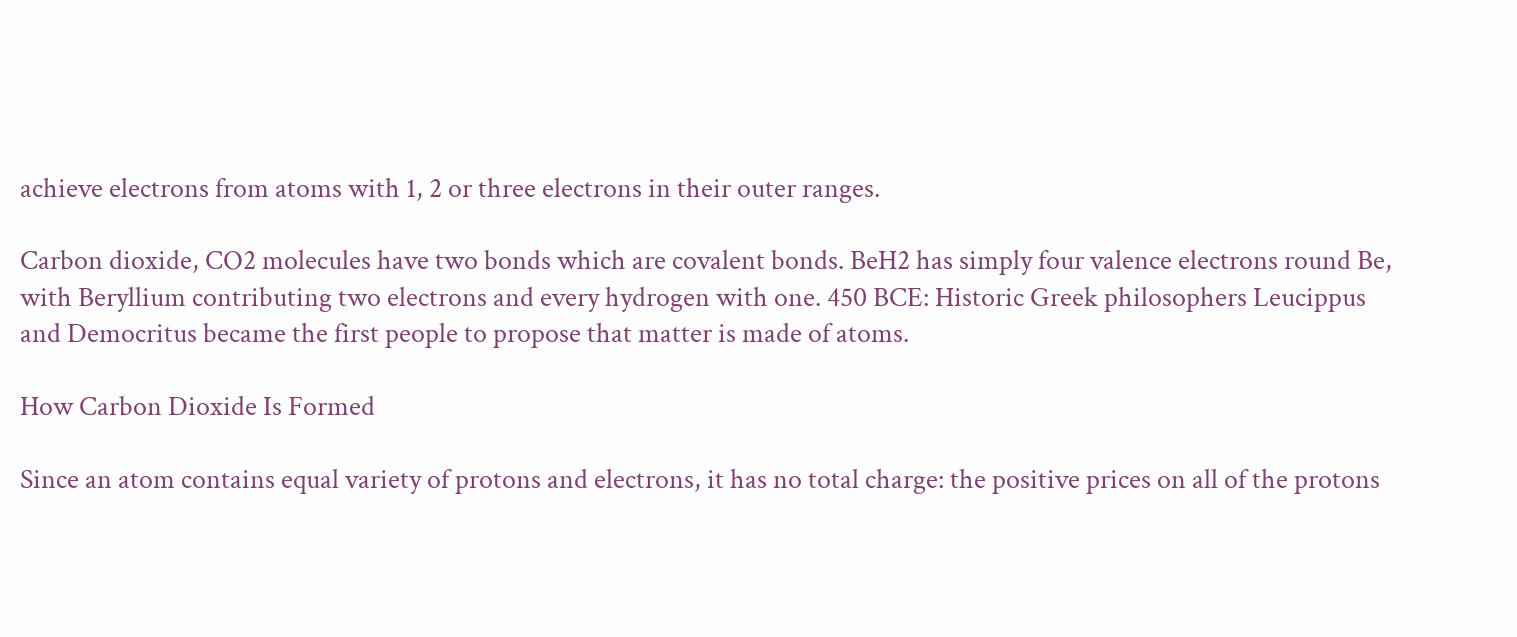achieve electrons from atoms with 1, 2 or three electrons in their outer ranges.

Carbon dioxide, CO2 molecules have two bonds which are covalent bonds. BeH2 has simply four valence electrons round Be, with Beryllium contributing two electrons and every hydrogen with one. 450 BCE: Historic Greek philosophers Leucippus and Democritus became the first people to propose that matter is made of atoms.

How Carbon Dioxide Is Formed

Since an atom contains equal variety of protons and electrons, it has no total charge: the positive prices on all of the protons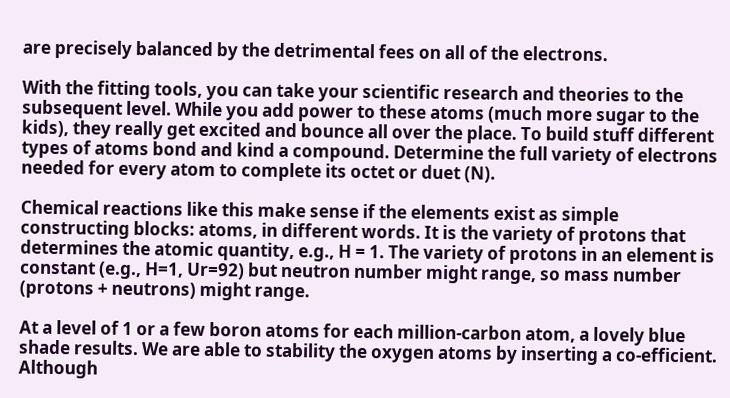are precisely balanced by the detrimental fees on all of the electrons.

With the fitting tools, you can take your scientific research and theories to the subsequent level. While you add power to these atoms (much more sugar to the kids), they really get excited and bounce all over the place. To build stuff different types of atoms bond and kind a compound. Determine the full variety of electrons needed for every atom to complete its octet or duet (N).

Chemical reactions like this make sense if the elements exist as simple constructing blocks: atoms, in different words. It is the variety of protons that determines the atomic quantity, e.g., H = 1. The variety of protons in an element is constant (e.g., H=1, Ur=92) but neutron number might range, so mass number (protons + neutrons) might range.

At a level of 1 or a few boron atoms for each million-carbon atom, a lovely blue shade results. We are able to stability the oxygen atoms by inserting a co-efficient. Although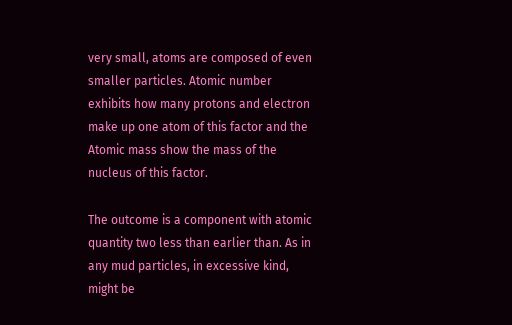very small, atoms are composed of even smaller particles. Atomic number exhibits how many protons and electron make up one atom of this factor and the Atomic mass show the mass of the nucleus of this factor.

The outcome is a component with atomic quantity two less than earlier than. As in any mud particles, in excessive kind, might be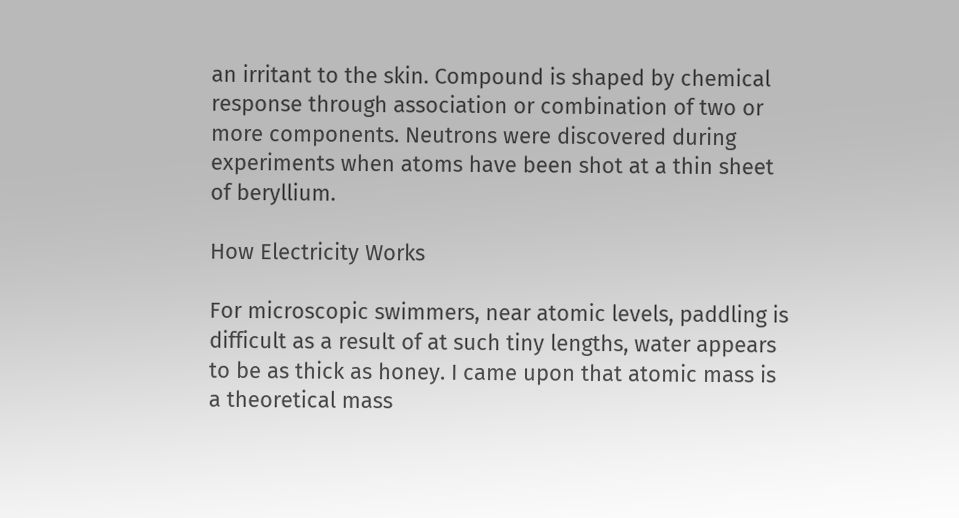an irritant to the skin. Compound is shaped by chemical response through association or combination of two or more components. Neutrons were discovered during experiments when atoms have been shot at a thin sheet of beryllium.

How Electricity Works

For microscopic swimmers, near atomic levels, paddling is difficult as a result of at such tiny lengths, water appears to be as thick as honey. I came upon that atomic mass is a theoretical mass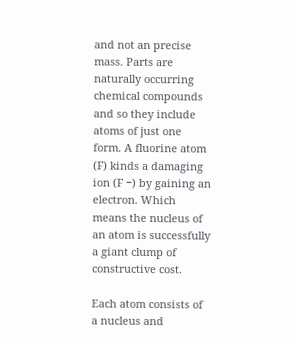and not an precise mass. Parts are naturally occurring chemical compounds and so they include atoms of just one form. A fluorine atom (F) kinds a damaging ion (F −) by gaining an electron. Which means the nucleus of an atom is successfully a giant clump of constructive cost.

Each atom consists of a nucleus and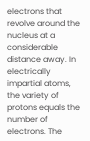electrons that revolve around the nucleus at a considerable distance away. In electrically impartial atoms, the variety of protons equals the number of electrons. The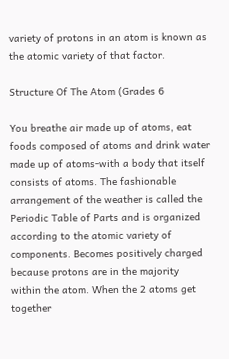variety of protons in an atom is known as the atomic variety of that factor.

Structure Of The Atom (Grades 6

You breathe air made up of atoms, eat foods composed of atoms and drink water made up of atoms-with a body that itself consists of atoms. The fashionable arrangement of the weather is called the Periodic Table of Parts and is organized according to the atomic variety of components. Becomes positively charged because protons are in the majority within the atom. When the 2 atoms get together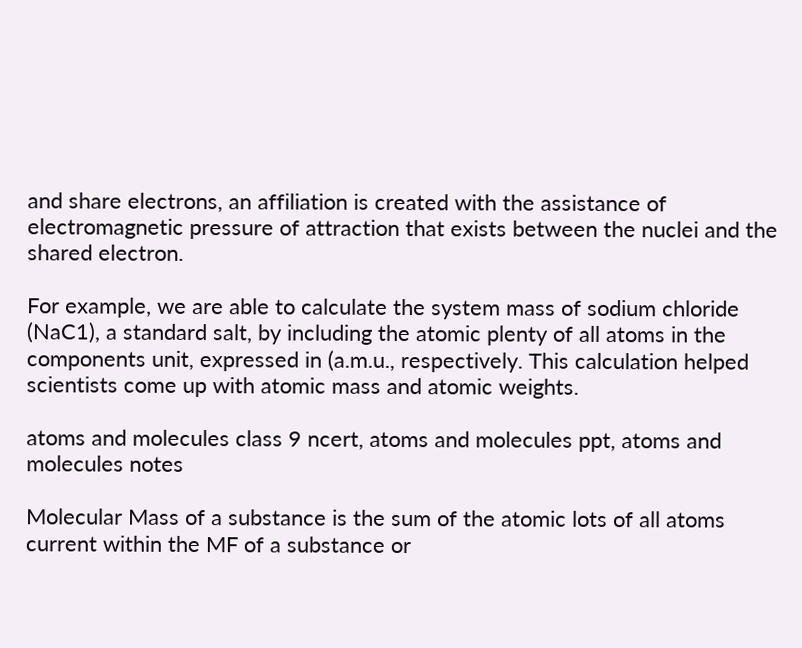and share electrons, an affiliation is created with the assistance of electromagnetic pressure of attraction that exists between the nuclei and the shared electron.

For example, we are able to calculate the system mass of sodium chloride (NaC1), a standard salt, by including the atomic plenty of all atoms in the components unit, expressed in (a.m.u., respectively. This calculation helped scientists come up with atomic mass and atomic weights.

atoms and molecules class 9 ncert, atoms and molecules ppt, atoms and molecules notes

Molecular Mass of a substance is the sum of the atomic lots of all atoms current within the MF of a substance or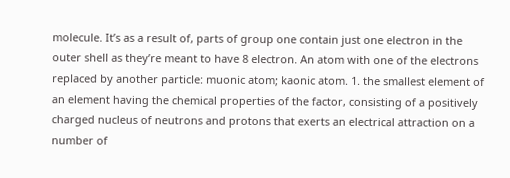molecule. It’s as a result of, parts of group one contain just one electron in the outer shell as they’re meant to have 8 electron. An atom with one of the electrons replaced by another particle: muonic atom; kaonic atom. 1. the smallest element of an element having the chemical properties of the factor, consisting of a positively charged nucleus of neutrons and protons that exerts an electrical attraction on a number of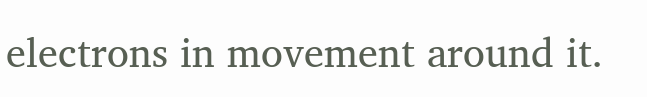electrons in movement around it.